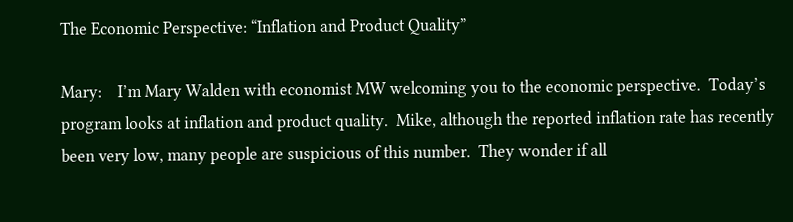The Economic Perspective: “Inflation and Product Quality”

Mary:    I’m Mary Walden with economist MW welcoming you to the economic perspective.  Today’s program looks at inflation and product quality.  Mike, although the reported inflation rate has recently been very low, many people are suspicious of this number.  They wonder if all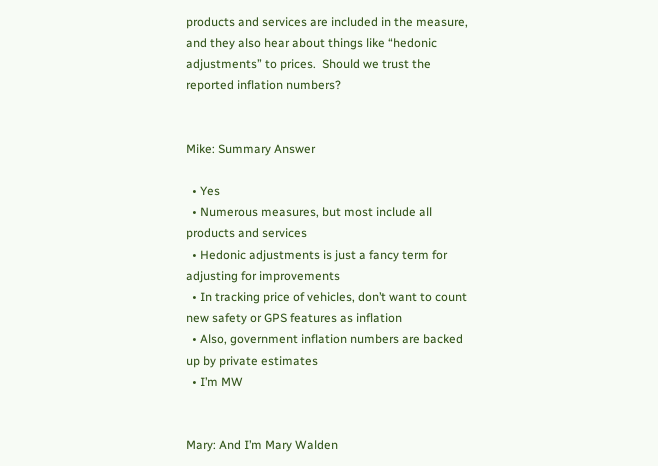products and services are included in the measure, and they also hear about things like “hedonic adjustments” to prices.  Should we trust the reported inflation numbers?


Mike: Summary Answer

  • Yes
  • Numerous measures, but most include all products and services
  • Hedonic adjustments is just a fancy term for adjusting for improvements
  • In tracking price of vehicles, don’t want to count new safety or GPS features as inflation
  • Also, government inflation numbers are backed up by private estimates
  • I’m MW


Mary: And I’m Mary Walden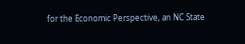for the Economic Perspective, an NC State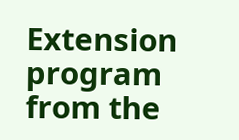Extension program from the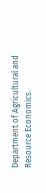Department of Agricultural and Resource Economics.